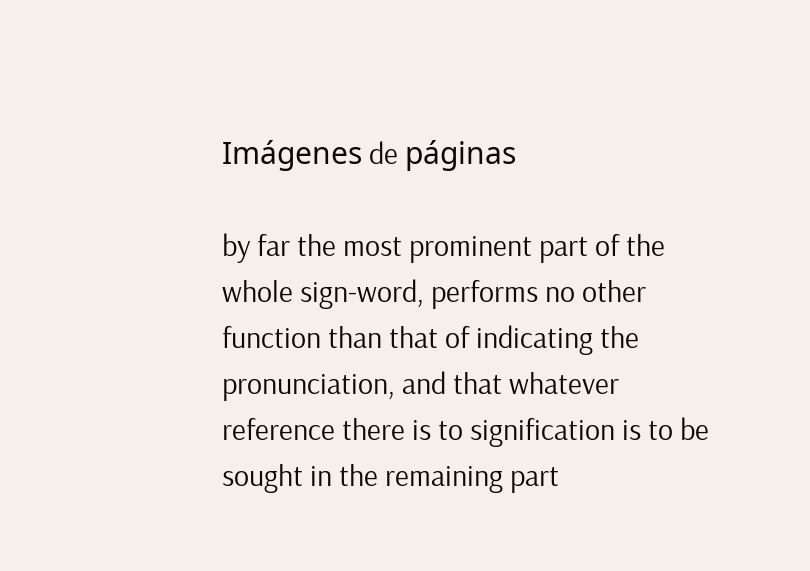Imágenes de páginas

by far the most prominent part of the whole sign-word, performs no other function than that of indicating the pronunciation, and that whatever reference there is to signification is to be sought in the remaining part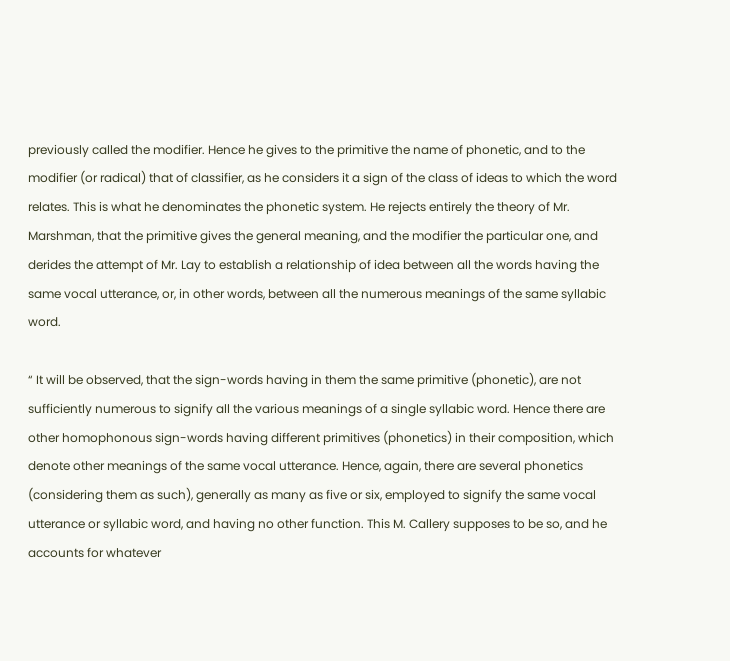previously called the modifier. Hence he gives to the primitive the name of phonetic, and to the modifier (or radical) that of classifier, as he considers it a sign of the class of ideas to which the word relates. This is what he denominates the phonetic system. He rejects entirely the theory of Mr. Marshman, that the primitive gives the general meaning, and the modifier the particular one, and derides the attempt of Mr. Lay to establish a relationship of idea between all the words having the same vocal utterance, or, in other words, between all the numerous meanings of the same syllabic word.

“ It will be observed, that the sign-words having in them the same primitive (phonetic), are not sufficiently numerous to signify all the various meanings of a single syllabic word. Hence there are other homophonous sign-words having different primitives (phonetics) in their composition, which denote other meanings of the same vocal utterance. Hence, again, there are several phonetics (considering them as such), generally as many as five or six, employed to signify the same vocal utterance or syllabic word, and having no other function. This M. Callery supposes to be so, and he accounts for whatever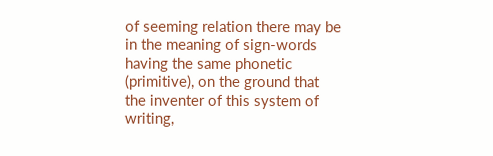of seeming relation there may be in the meaning of sign-words having the same phonetic (primitive), on the ground that the inventer of this system of writing,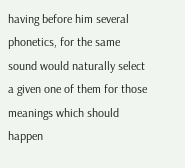having before him several phonetics, for the same sound would naturally select a given one of them for those meanings which should happen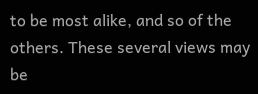to be most alike, and so of the others. These several views may be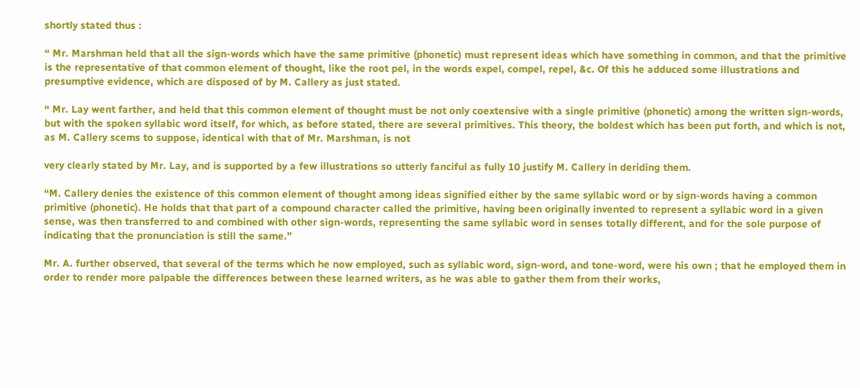shortly stated thus :

“ Mr. Marshman held that all the sign-words which have the same primitive (phonetic) must represent ideas which have something in common, and that the primitive is the representative of that common element of thought, like the root pel, in the words expel, compel, repel, &c. Of this he adduced some illustrations and presumptive evidence, which are disposed of by M. Callery as just stated.

“ Mr. Lay went farther, and held that this common element of thought must be not only coextensive with a single primitive (phonetic) among the written sign-words, but with the spoken syllabic word itself, for which, as before stated, there are several primitives. This theory, the boldest which has been put forth, and which is not, as M. Callery scems to suppose, identical with that of Mr. Marshman, is not

very clearly stated by Mr. Lay, and is supported by a few illustrations so utterly fanciful as fully 10 justify M. Callery in deriding them.

“M. Callery denies the existence of this common element of thought among ideas signified either by the same syllabic word or by sign-words having a common primitive (phonetic). He holds that that part of a compound character called the primitive, having been originally invented to represent a syllabic word in a given sense, was then transferred to and combined with other sign-words, representing the same syllabic word in senses totally different, and for the sole purpose of indicating that the pronunciation is still the same.”

Mr. A. further observed, that several of the terms which he now employed, such as syllabic word, sign-word, and tone-word, were his own ; that he employed them in order to render more palpable the differences between these learned writers, as he was able to gather them from their works,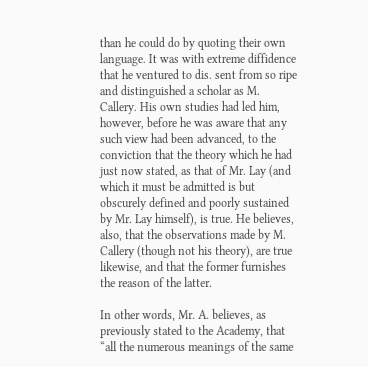than he could do by quoting their own language. It was with extreme diffidence that he ventured to dis. sent from so ripe and distinguished a scholar as M. Callery. His own studies had led him, however, before he was aware that any such view had been advanced, to the conviction that the theory which he had just now stated, as that of Mr. Lay (and which it must be admitted is but obscurely defined and poorly sustained by Mr. Lay himself), is true. He believes, also, that the observations made by M. Callery (though not his theory), are true likewise, and that the former furnishes the reason of the latter.

In other words, Mr. A. believes, as previously stated to the Academy, that “all the numerous meanings of the same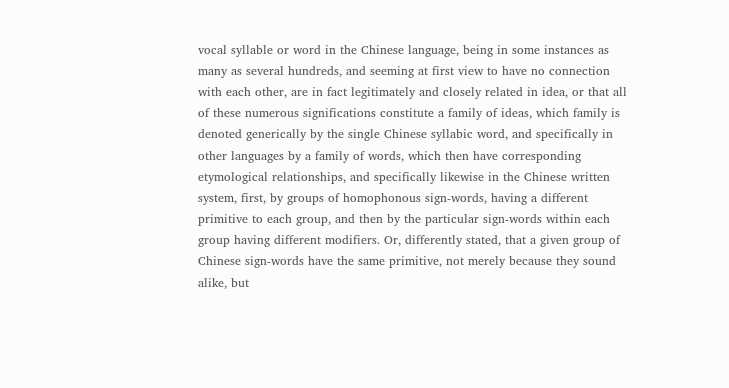vocal syllable or word in the Chinese language, being in some instances as many as several hundreds, and seeming at first view to have no connection with each other, are in fact legitimately and closely related in idea, or that all of these numerous significations constitute a family of ideas, which family is denoted generically by the single Chinese syllabic word, and specifically in other languages by a family of words, which then have corresponding etymological relationships, and specifically likewise in the Chinese written system, first, by groups of homophonous sign-words, having a different primitive to each group, and then by the particular sign-words within each group having different modifiers. Or, differently stated, that a given group of Chinese sign-words have the same primitive, not merely because they sound alike, but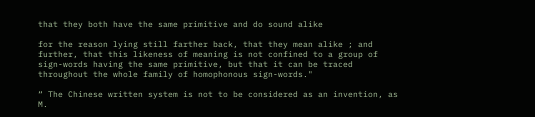that they both have the same primitive and do sound alike

for the reason lying still farther back, that they mean alike ; and further, that this likeness of meaning is not confined to a group of sign-words having the same primitive, but that it can be traced throughout the whole family of homophonous sign-words."

“ The Chinese written system is not to be considered as an invention, as M.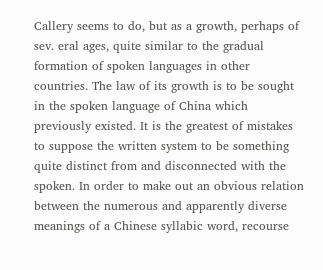Callery seems to do, but as a growth, perhaps of sev. eral ages, quite similar to the gradual formation of spoken languages in other countries. The law of its growth is to be sought in the spoken language of China which previously existed. It is the greatest of mistakes to suppose the written system to be something quite distinct from and disconnected with the spoken. In order to make out an obvious relation between the numerous and apparently diverse meanings of a Chinese syllabic word, recourse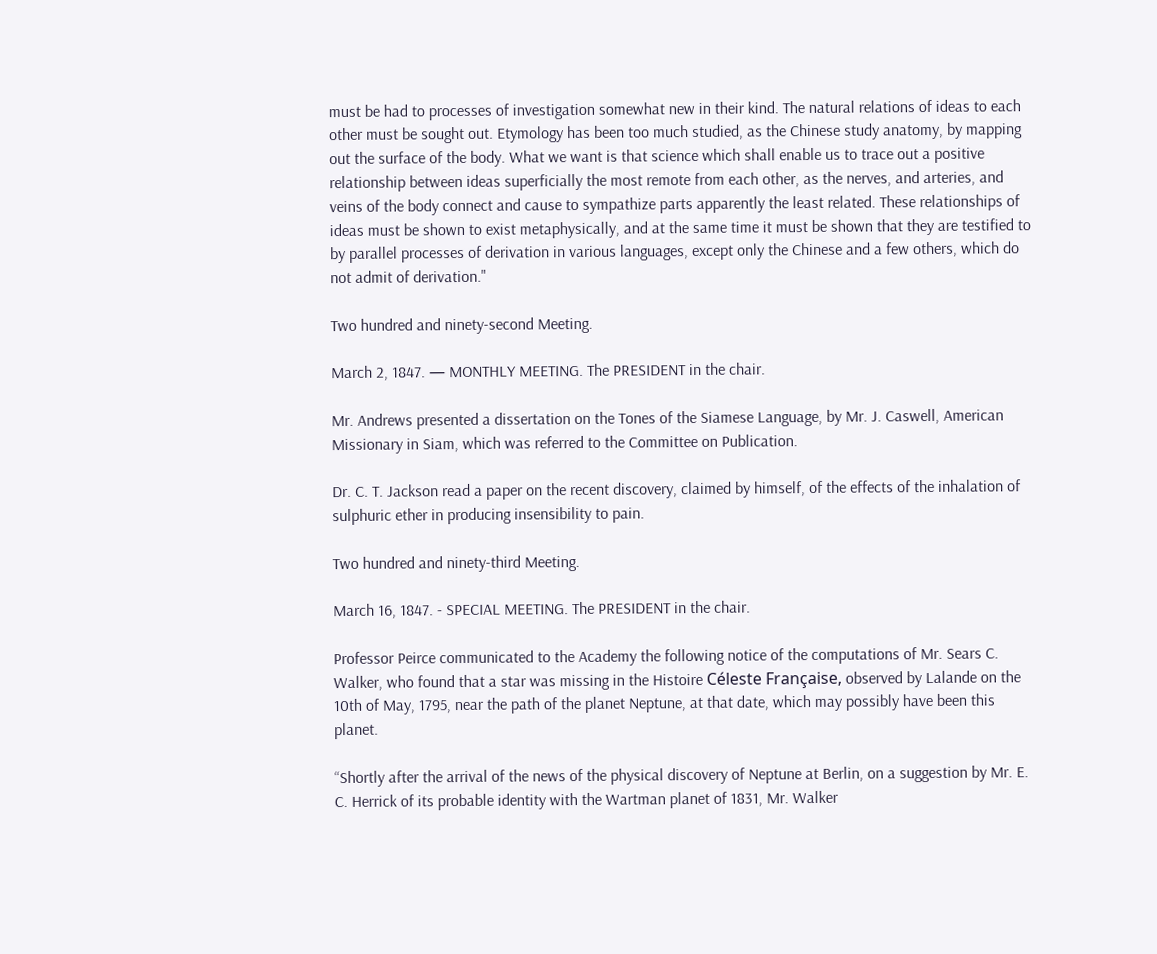must be had to processes of investigation somewhat new in their kind. The natural relations of ideas to each other must be sought out. Etymology has been too much studied, as the Chinese study anatomy, by mapping out the surface of the body. What we want is that science which shall enable us to trace out a positive relationship between ideas superficially the most remote from each other, as the nerves, and arteries, and veins of the body connect and cause to sympathize parts apparently the least related. These relationships of ideas must be shown to exist metaphysically, and at the same time it must be shown that they are testified to by parallel processes of derivation in various languages, except only the Chinese and a few others, which do not admit of derivation."

Two hundred and ninety-second Meeting.

March 2, 1847. — MONTHLY MEETING. The PRESIDENT in the chair.

Mr. Andrews presented a dissertation on the Tones of the Siamese Language, by Mr. J. Caswell, American Missionary in Siam, which was referred to the Committee on Publication.

Dr. C. T. Jackson read a paper on the recent discovery, claimed by himself, of the effects of the inhalation of sulphuric ether in producing insensibility to pain.

Two hundred and ninety-third Meeting.

March 16, 1847. - SPECIAL MEETING. The PRESIDENT in the chair.

Professor Peirce communicated to the Academy the following notice of the computations of Mr. Sears C. Walker, who found that a star was missing in the Histoire Céleste Française, observed by Lalande on the 10th of May, 1795, near the path of the planet Neptune, at that date, which may possibly have been this planet.

“Shortly after the arrival of the news of the physical discovery of Neptune at Berlin, on a suggestion by Mr. E. C. Herrick of its probable identity with the Wartman planet of 1831, Mr. Walker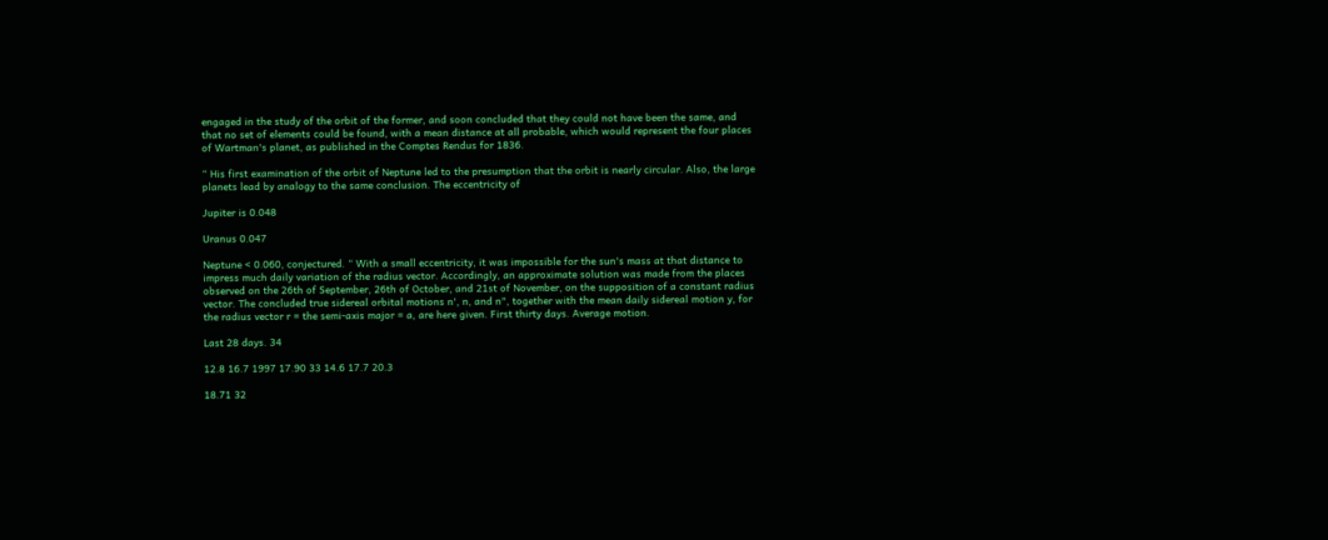engaged in the study of the orbit of the former, and soon concluded that they could not have been the same, and that no set of elements could be found, with a mean distance at all probable, which would represent the four places of Wartman's planet, as published in the Comptes Rendus for 1836.

“ His first examination of the orbit of Neptune led to the presumption that the orbit is nearly circular. Also, the large planets lead by analogy to the same conclusion. The eccentricity of

Jupiter is 0.048

Uranus 0.047

Neptune < 0.060, conjectured. “ With a small eccentricity, it was impossible for the sun's mass at that distance to impress much daily variation of the radius vector. Accordingly, an approximate solution was made from the places observed on the 26th of September, 26th of October, and 21st of November, on the supposition of a constant radius vector. The concluded true sidereal orbital motions n', n, and n", together with the mean daily sidereal motion y, for the radius vector r = the semi-axis major = a, are here given. First thirty days. Average motion.

Last 28 days. 34

12.8 16.7 1997 17.90 33 14.6 17.7 20.3

18.71 32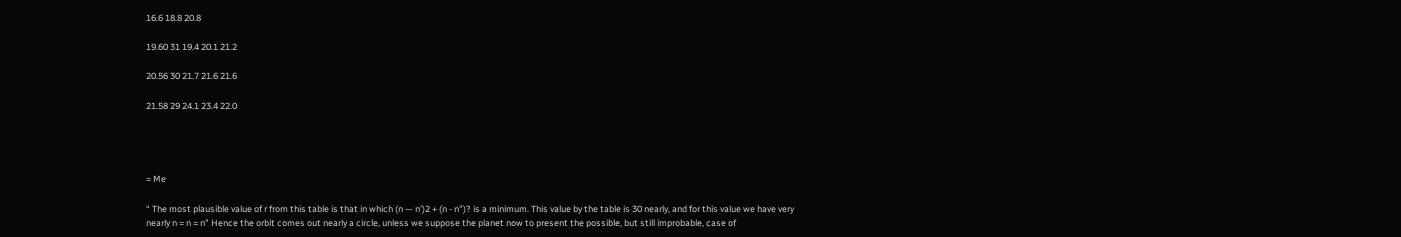16.6 18.8 20.8

19.60 31 19.4 20.1 21.2

20.56 30 21.7 21.6 21.6

21.58 29 24.1 23.4 22.0




= Me

“ The most plausible value of r from this table is that in which (n — n')2 + (n - n")? is a minimum. This value by the table is 30 nearly, and for this value we have very nearly n = n = n" Hence the orbit comes out nearly a circle, unless we suppose the planet now to present the possible, but still improbable, case of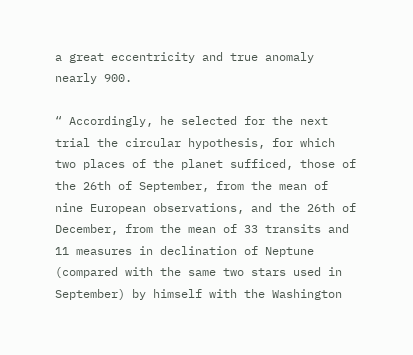a great eccentricity and true anomaly nearly 900.

“ Accordingly, he selected for the next trial the circular hypothesis, for which two places of the planet sufficed, those of the 26th of September, from the mean of nine European observations, and the 26th of December, from the mean of 33 transits and 11 measures in declination of Neptune (compared with the same two stars used in September) by himself with the Washington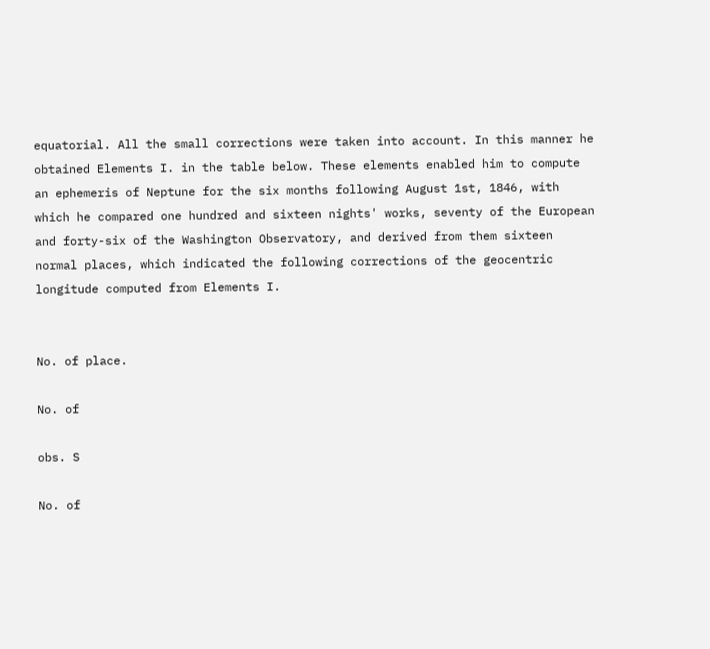equatorial. All the small corrections were taken into account. In this manner he obtained Elements I. in the table below. These elements enabled him to compute an ephemeris of Neptune for the six months following August 1st, 1846, with which he compared one hundred and sixteen nights' works, seventy of the European and forty-six of the Washington Observatory, and derived from them sixteen normal places, which indicated the following corrections of the geocentric longitude computed from Elements I.


No. of place.

No. of

obs. S

No. of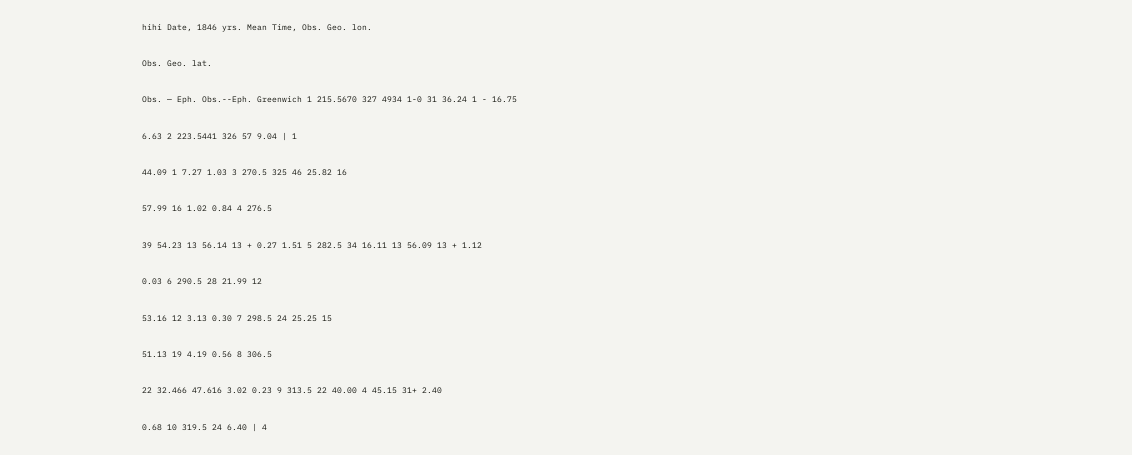hihi Date, 1846 yrs. Mean Time, Obs. Geo. lon.

Obs. Geo. lat.

Obs. — Eph. Obs.--Eph. Greenwich 1 215.5670 327 4934 1-0 31 36.24 1 - 16.75

6.63 2 223.5441 326 57 9.04 | 1

44.09 1 7.27 1.03 3 270.5 325 46 25.82 16

57.99 16 1.02 0.84 4 276.5

39 54.23 13 56.14 13 + 0.27 1.51 5 282.5 34 16.11 13 56.09 13 + 1.12

0.03 6 290.5 28 21.99 12

53.16 12 3.13 0.30 7 298.5 24 25.25 15

51.13 19 4.19 0.56 8 306.5

22 32.466 47.616 3.02 0.23 9 313.5 22 40.00 4 45.15 31+ 2.40

0.68 10 319.5 24 6.40 | 4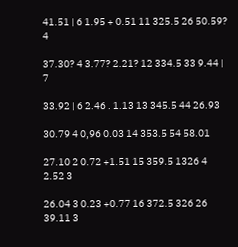41.51 | 6 1.95 + 0.51 11 325.5 26 50.59? 4

37.30? 4 3.77? 2.21? 12 334.5 33 9.44 | 7

33.92 | 6 2.46 . 1.13 13 345.5 44 26.93

30.79 4 0,96 0.03 14 353.5 54 58.01

27.10 2 0.72 +1.51 15 359.5 1326 4 2.52 3

26.04 3 0.23 +0.77 16 372.5 326 26 39.11 3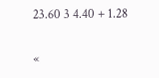23.60 3 4.40 + 1.28

«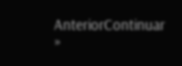AnteriorContinuar »